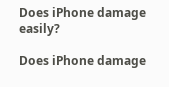Does iPhone damage easily?

Does iPhone damage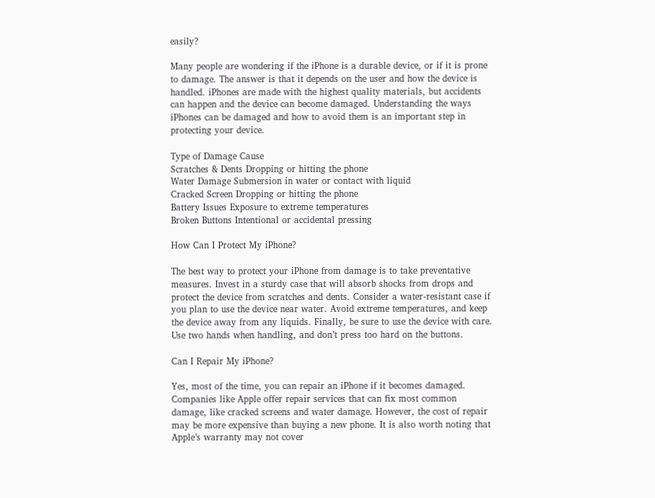easily?

Many people are wondering if the iPhone is a durable device, or if it is prone to damage. The answer is that it depends on the user and how the device is handled. iPhones are made with the highest quality materials, but accidents can happen and the device can become damaged. Understanding the ways iPhones can be damaged and how to avoid them is an important step in protecting your device.

Type of Damage Cause
Scratches & Dents Dropping or hitting the phone
Water Damage Submersion in water or contact with liquid
Cracked Screen Dropping or hitting the phone
Battery Issues Exposure to extreme temperatures
Broken Buttons Intentional or accidental pressing

How Can I Protect My iPhone?

The best way to protect your iPhone from damage is to take preventative measures. Invest in a sturdy case that will absorb shocks from drops and protect the device from scratches and dents. Consider a water-resistant case if you plan to use the device near water. Avoid extreme temperatures, and keep the device away from any liquids. Finally, be sure to use the device with care. Use two hands when handling, and don’t press too hard on the buttons.

Can I Repair My iPhone?

Yes, most of the time, you can repair an iPhone if it becomes damaged. Companies like Apple offer repair services that can fix most common damage, like cracked screens and water damage. However, the cost of repair may be more expensive than buying a new phone. It is also worth noting that Apple’s warranty may not cover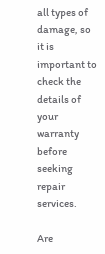all types of damage, so it is important to check the details of your warranty before seeking repair services.

Are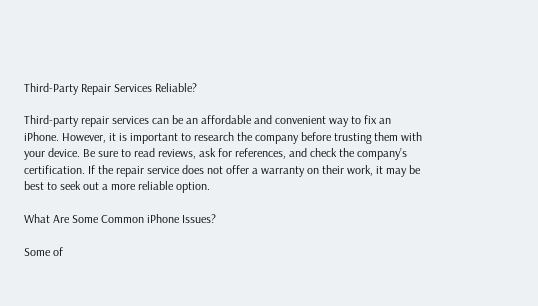Third-Party Repair Services Reliable?

Third-party repair services can be an affordable and convenient way to fix an iPhone. However, it is important to research the company before trusting them with your device. Be sure to read reviews, ask for references, and check the company’s certification. If the repair service does not offer a warranty on their work, it may be best to seek out a more reliable option.

What Are Some Common iPhone Issues?

Some of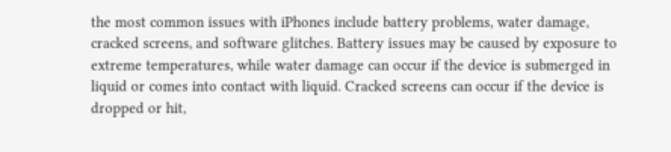the most common issues with iPhones include battery problems, water damage, cracked screens, and software glitches. Battery issues may be caused by exposure to extreme temperatures, while water damage can occur if the device is submerged in liquid or comes into contact with liquid. Cracked screens can occur if the device is dropped or hit,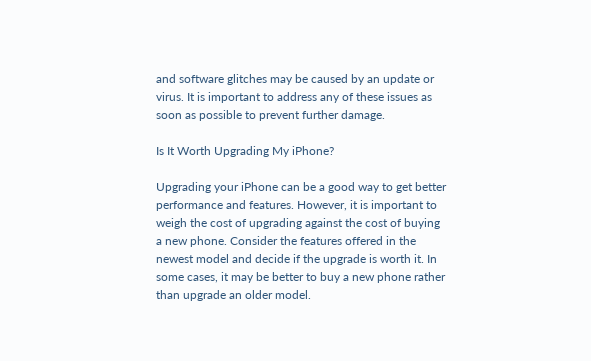and software glitches may be caused by an update or virus. It is important to address any of these issues as soon as possible to prevent further damage.

Is It Worth Upgrading My iPhone?

Upgrading your iPhone can be a good way to get better performance and features. However, it is important to weigh the cost of upgrading against the cost of buying a new phone. Consider the features offered in the newest model and decide if the upgrade is worth it. In some cases, it may be better to buy a new phone rather than upgrade an older model.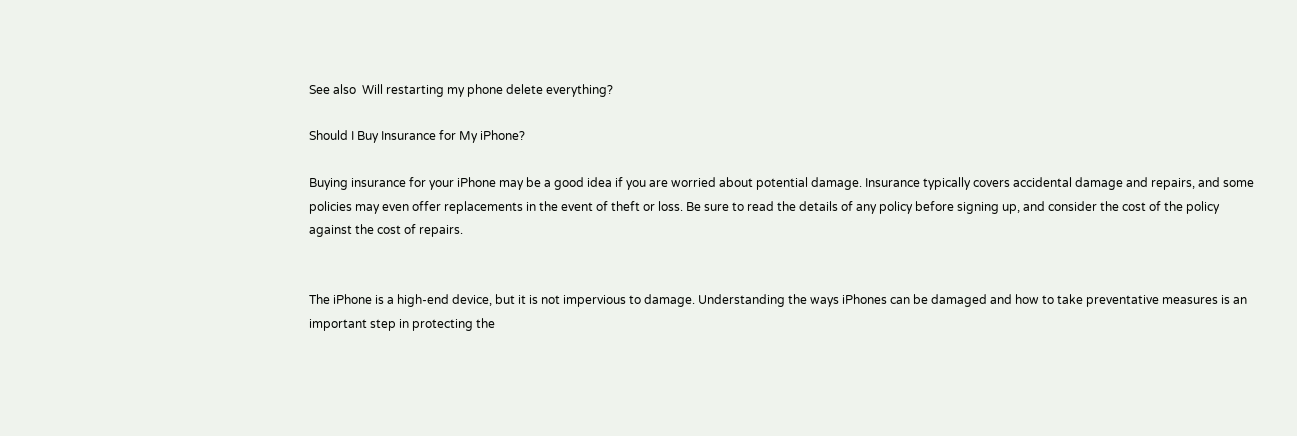See also  Will restarting my phone delete everything?

Should I Buy Insurance for My iPhone?

Buying insurance for your iPhone may be a good idea if you are worried about potential damage. Insurance typically covers accidental damage and repairs, and some policies may even offer replacements in the event of theft or loss. Be sure to read the details of any policy before signing up, and consider the cost of the policy against the cost of repairs.


The iPhone is a high-end device, but it is not impervious to damage. Understanding the ways iPhones can be damaged and how to take preventative measures is an important step in protecting the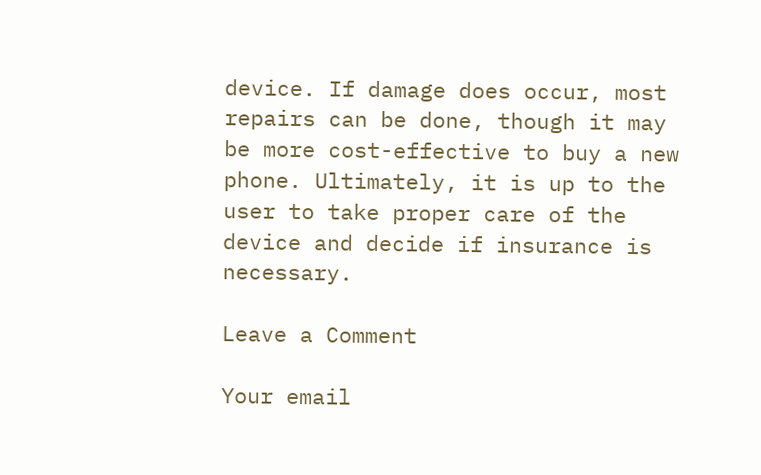device. If damage does occur, most repairs can be done, though it may be more cost-effective to buy a new phone. Ultimately, it is up to the user to take proper care of the device and decide if insurance is necessary.

Leave a Comment

Your email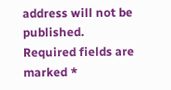address will not be published. Required fields are marked *